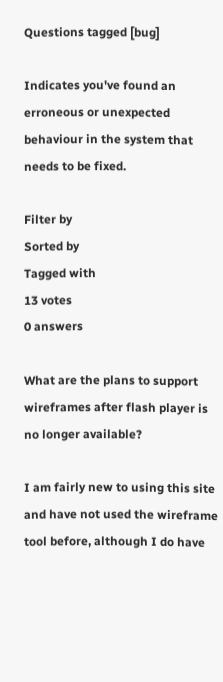Questions tagged [bug]

Indicates you've found an erroneous or unexpected behaviour in the system that needs to be fixed.

Filter by
Sorted by
Tagged with
13 votes
0 answers

What are the plans to support wireframes after flash player is no longer available?

I am fairly new to using this site and have not used the wireframe tool before, although I do have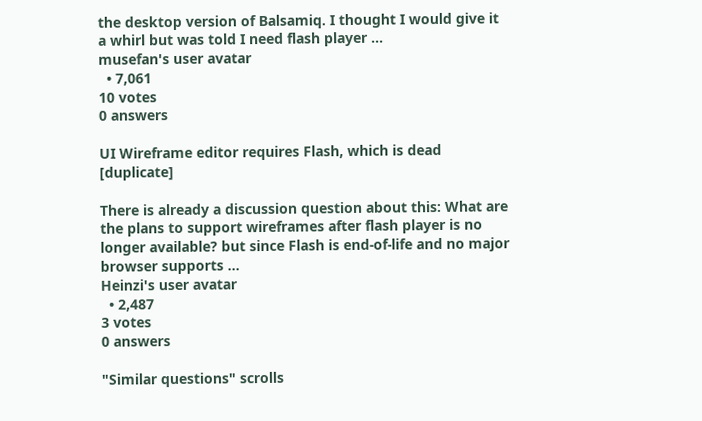the desktop version of Balsamiq. I thought I would give it a whirl but was told I need flash player ...
musefan's user avatar
  • 7,061
10 votes
0 answers

UI Wireframe editor requires Flash, which is dead [duplicate]

There is already a discussion question about this: What are the plans to support wireframes after flash player is no longer available? but since Flash is end-of-life and no major browser supports ...
Heinzi's user avatar
  • 2,487
3 votes
0 answers

"Similar questions" scrolls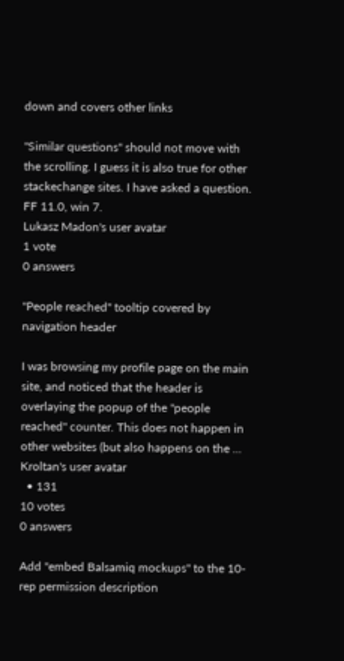down and covers other links

"Similar questions" should not move with the scrolling. I guess it is also true for other stackechange sites. I have asked a question. FF 11.0, win 7.
Lukasz Madon's user avatar
1 vote
0 answers

"People reached" tooltip covered by navigation header

I was browsing my profile page on the main site, and noticed that the header is overlaying the popup of the "people reached" counter. This does not happen in other websites (but also happens on the ...
Kroltan's user avatar
  • 131
10 votes
0 answers

Add "embed Balsamiq mockups" to the 10-rep permission description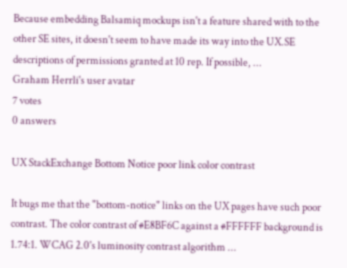Because embedding Balsamiq mockups isn't a feature shared with to the other SE sites, it doesn't seem to have made its way into the UX.SE descriptions of permissions granted at 10 rep. If possible, ...
Graham Herrli's user avatar
7 votes
0 answers

UX StackExchange Bottom Notice poor link color contrast

It bugs me that the "bottom-notice" links on the UX pages have such poor contrast. The color contrast of #E8BF6C against a #FFFFFF background is 1.74:1. WCAG 2.0's luminosity contrast algorithm ...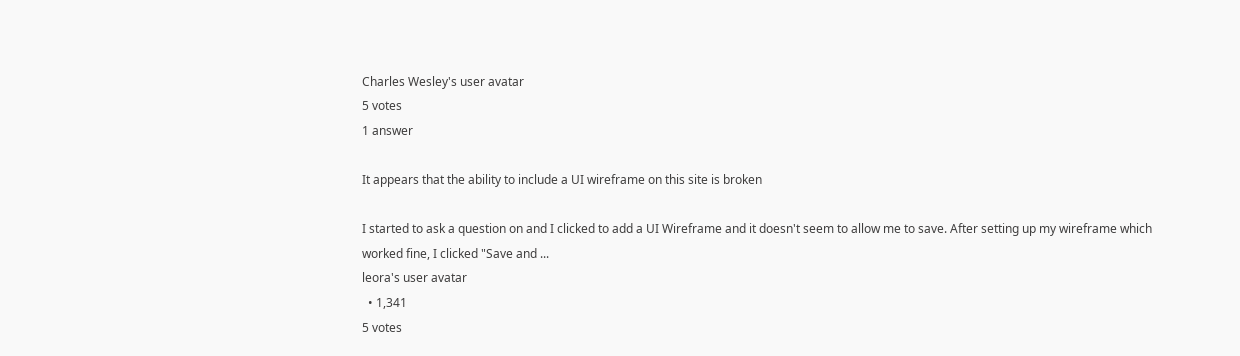Charles Wesley's user avatar
5 votes
1 answer

It appears that the ability to include a UI wireframe on this site is broken

I started to ask a question on and I clicked to add a UI Wireframe and it doesn't seem to allow me to save. After setting up my wireframe which worked fine, I clicked "Save and ...
leora's user avatar
  • 1,341
5 votes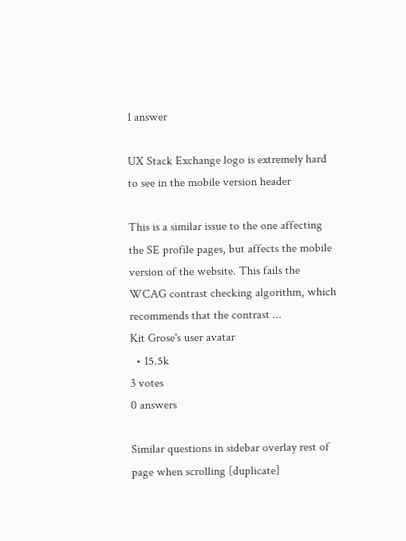1 answer

UX Stack Exchange logo is extremely hard to see in the mobile version header

This is a similar issue to the one affecting the SE profile pages, but affects the mobile version of the website. This fails the WCAG contrast checking algorithm, which recommends that the contrast ...
Kit Grose's user avatar
  • 15.5k
3 votes
0 answers

Similar questions in sidebar overlay rest of page when scrolling [duplicate]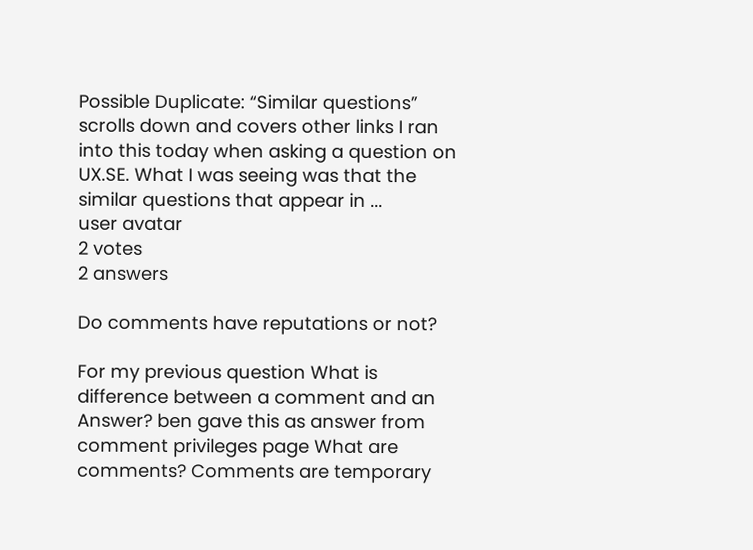Possible Duplicate: “Similar questions” scrolls down and covers other links I ran into this today when asking a question on UX.SE. What I was seeing was that the similar questions that appear in ...
user avatar
2 votes
2 answers

Do comments have reputations or not?

For my previous question What is difference between a comment and an Answer? ben gave this as answer from comment privileges page What are comments? Comments are temporary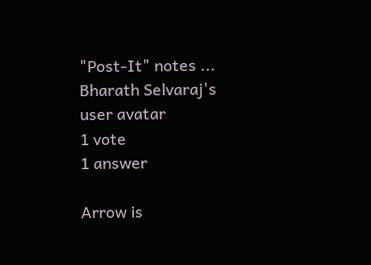"Post-It" notes ...
Bharath Selvaraj's user avatar
1 vote
1 answer

Arrow is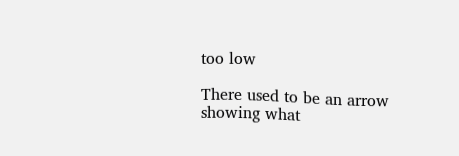too low

There used to be an arrow showing what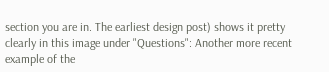section you are in. The earliest design post) shows it pretty clearly in this image under "Questions": Another more recent example of the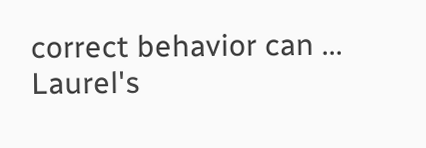correct behavior can ...
Laurel's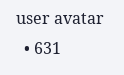user avatar
  • 631